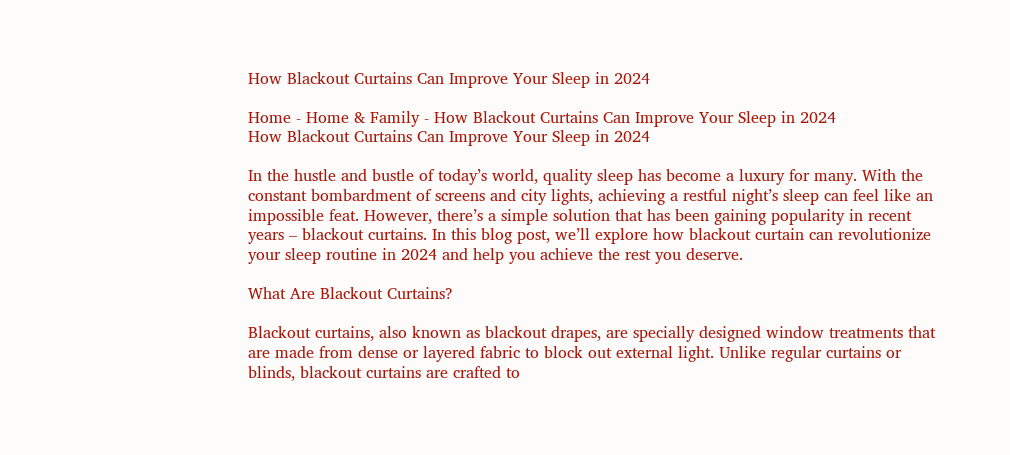How Blackout Curtains Can Improve Your Sleep in 2024

Home - Home & Family - How Blackout Curtains Can Improve Your Sleep in 2024
How Blackout Curtains Can Improve Your Sleep in 2024

In the hustle and bustle of today’s world, quality sleep has become a luxury for many. With the constant bombardment of screens and city lights, achieving a restful night’s sleep can feel like an impossible feat. However, there’s a simple solution that has been gaining popularity in recent years – blackout curtains. In this blog post, we’ll explore how blackout curtain can revolutionize your sleep routine in 2024 and help you achieve the rest you deserve.

What Are Blackout Curtains?

Blackout curtains, also known as blackout drapes, are specially designed window treatments that are made from dense or layered fabric to block out external light. Unlike regular curtains or blinds, blackout curtains are crafted to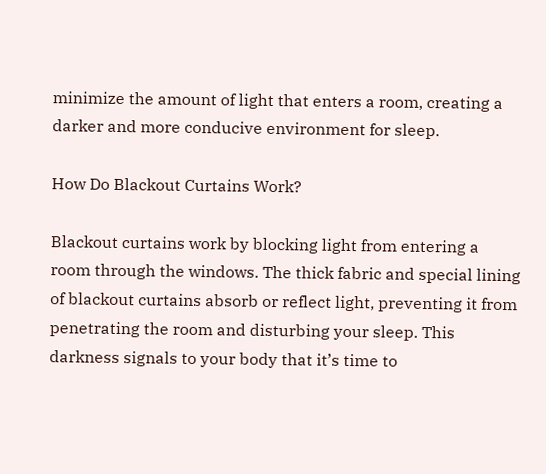minimize the amount of light that enters a room, creating a darker and more conducive environment for sleep.

How Do Blackout Curtains Work?

Blackout curtains work by blocking light from entering a room through the windows. The thick fabric and special lining of blackout curtains absorb or reflect light, preventing it from penetrating the room and disturbing your sleep. This darkness signals to your body that it’s time to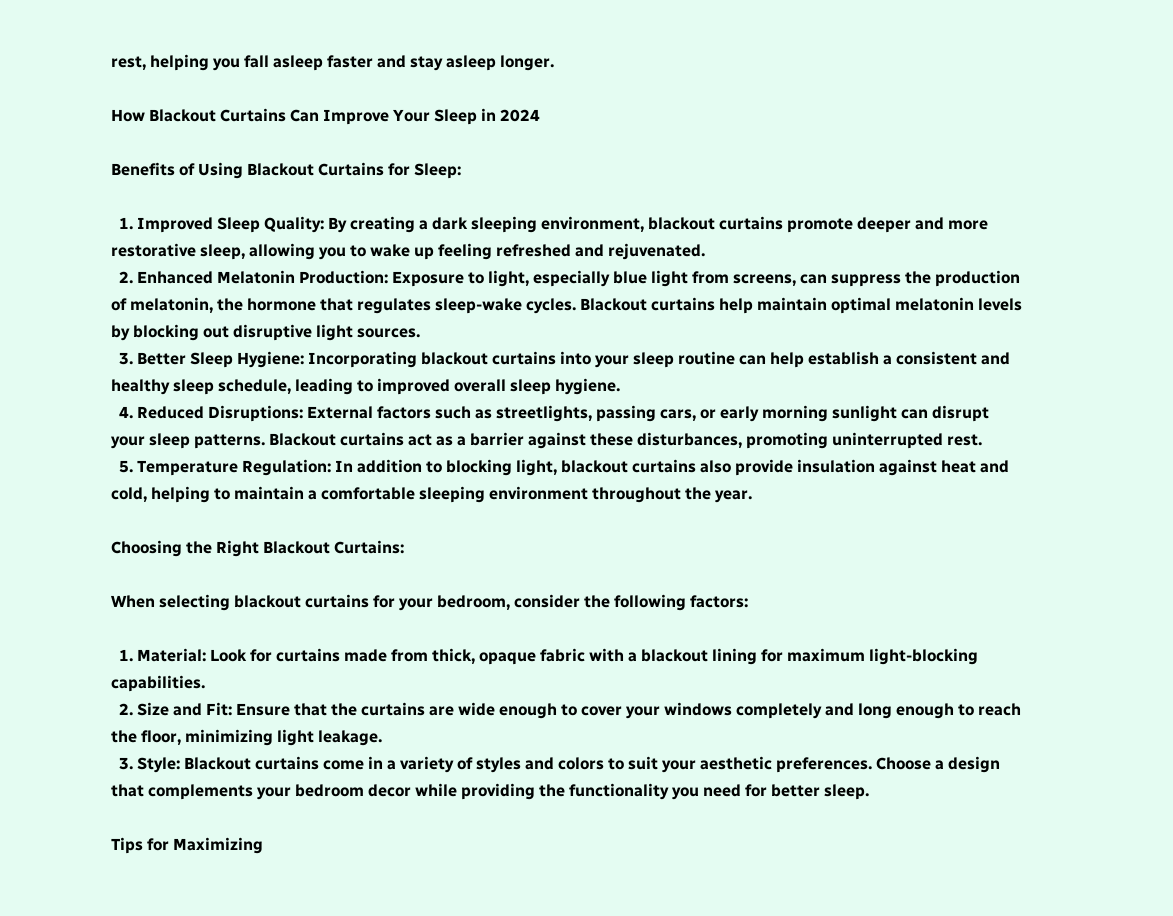rest, helping you fall asleep faster and stay asleep longer.

How Blackout Curtains Can Improve Your Sleep in 2024

Benefits of Using Blackout Curtains for Sleep:

  1. Improved Sleep Quality: By creating a dark sleeping environment, blackout curtains promote deeper and more restorative sleep, allowing you to wake up feeling refreshed and rejuvenated.
  2. Enhanced Melatonin Production: Exposure to light, especially blue light from screens, can suppress the production of melatonin, the hormone that regulates sleep-wake cycles. Blackout curtains help maintain optimal melatonin levels by blocking out disruptive light sources.
  3. Better Sleep Hygiene: Incorporating blackout curtains into your sleep routine can help establish a consistent and healthy sleep schedule, leading to improved overall sleep hygiene.
  4. Reduced Disruptions: External factors such as streetlights, passing cars, or early morning sunlight can disrupt your sleep patterns. Blackout curtains act as a barrier against these disturbances, promoting uninterrupted rest.
  5. Temperature Regulation: In addition to blocking light, blackout curtains also provide insulation against heat and cold, helping to maintain a comfortable sleeping environment throughout the year.

Choosing the Right Blackout Curtains:

When selecting blackout curtains for your bedroom, consider the following factors:

  1. Material: Look for curtains made from thick, opaque fabric with a blackout lining for maximum light-blocking capabilities.
  2. Size and Fit: Ensure that the curtains are wide enough to cover your windows completely and long enough to reach the floor, minimizing light leakage.
  3. Style: Blackout curtains come in a variety of styles and colors to suit your aesthetic preferences. Choose a design that complements your bedroom decor while providing the functionality you need for better sleep.

Tips for Maximizing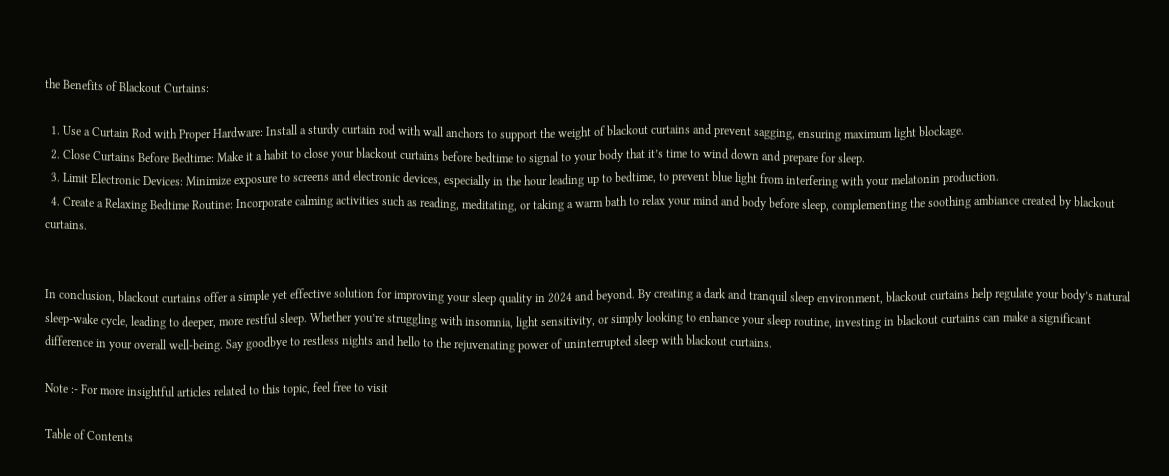the Benefits of Blackout Curtains:

  1. Use a Curtain Rod with Proper Hardware: Install a sturdy curtain rod with wall anchors to support the weight of blackout curtains and prevent sagging, ensuring maximum light blockage.
  2. Close Curtains Before Bedtime: Make it a habit to close your blackout curtains before bedtime to signal to your body that it’s time to wind down and prepare for sleep.
  3. Limit Electronic Devices: Minimize exposure to screens and electronic devices, especially in the hour leading up to bedtime, to prevent blue light from interfering with your melatonin production.
  4. Create a Relaxing Bedtime Routine: Incorporate calming activities such as reading, meditating, or taking a warm bath to relax your mind and body before sleep, complementing the soothing ambiance created by blackout curtains.


In conclusion, blackout curtains offer a simple yet effective solution for improving your sleep quality in 2024 and beyond. By creating a dark and tranquil sleep environment, blackout curtains help regulate your body’s natural sleep-wake cycle, leading to deeper, more restful sleep. Whether you’re struggling with insomnia, light sensitivity, or simply looking to enhance your sleep routine, investing in blackout curtains can make a significant difference in your overall well-being. Say goodbye to restless nights and hello to the rejuvenating power of uninterrupted sleep with blackout curtains.

Note :- For more insightful articles related to this topic, feel free to visit

Table of Contents